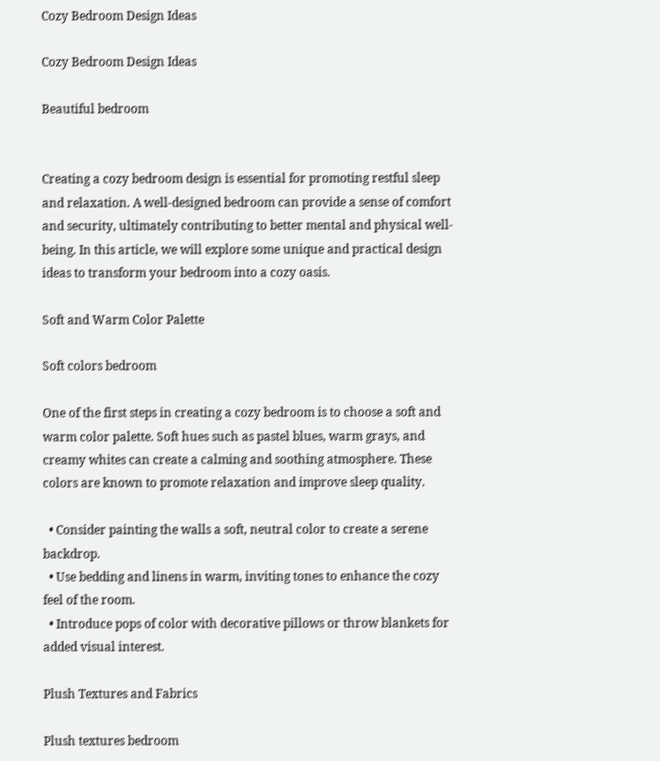Cozy Bedroom Design Ideas

Cozy Bedroom Design Ideas

Beautiful bedroom


Creating a cozy bedroom design is essential for promoting restful sleep and relaxation. A well-designed bedroom can provide a sense of comfort and security, ultimately contributing to better mental and physical well-being. In this article, we will explore some unique and practical design ideas to transform your bedroom into a cozy oasis.

Soft and Warm Color Palette

Soft colors bedroom

One of the first steps in creating a cozy bedroom is to choose a soft and warm color palette. Soft hues such as pastel blues, warm grays, and creamy whites can create a calming and soothing atmosphere. These colors are known to promote relaxation and improve sleep quality.

  • Consider painting the walls a soft, neutral color to create a serene backdrop.
  • Use bedding and linens in warm, inviting tones to enhance the cozy feel of the room.
  • Introduce pops of color with decorative pillows or throw blankets for added visual interest.

Plush Textures and Fabrics

Plush textures bedroom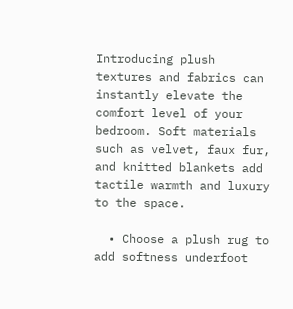Introducing plush textures and fabrics can instantly elevate the comfort level of your bedroom. Soft materials such as velvet, faux fur, and knitted blankets add tactile warmth and luxury to the space.

  • Choose a plush rug to add softness underfoot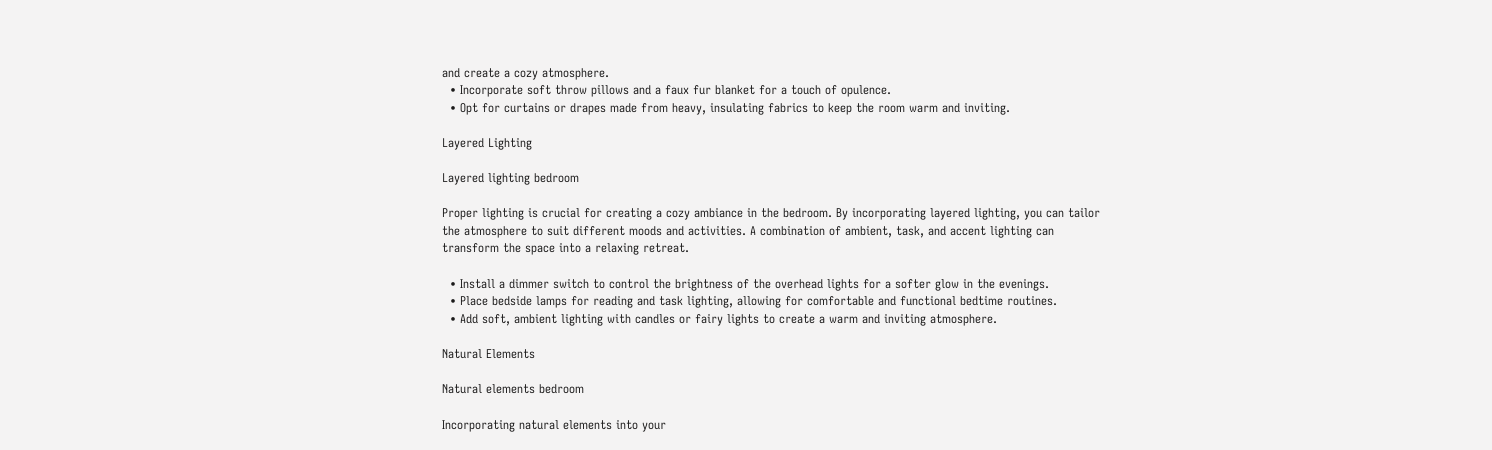and create a cozy atmosphere.
  • Incorporate soft throw pillows and a faux fur blanket for a touch of opulence.
  • Opt for curtains or drapes made from heavy, insulating fabrics to keep the room warm and inviting.

Layered Lighting

Layered lighting bedroom

Proper lighting is crucial for creating a cozy ambiance in the bedroom. By incorporating layered lighting, you can tailor the atmosphere to suit different moods and activities. A combination of ambient, task, and accent lighting can transform the space into a relaxing retreat.

  • Install a dimmer switch to control the brightness of the overhead lights for a softer glow in the evenings.
  • Place bedside lamps for reading and task lighting, allowing for comfortable and functional bedtime routines.
  • Add soft, ambient lighting with candles or fairy lights to create a warm and inviting atmosphere.

Natural Elements

Natural elements bedroom

Incorporating natural elements into your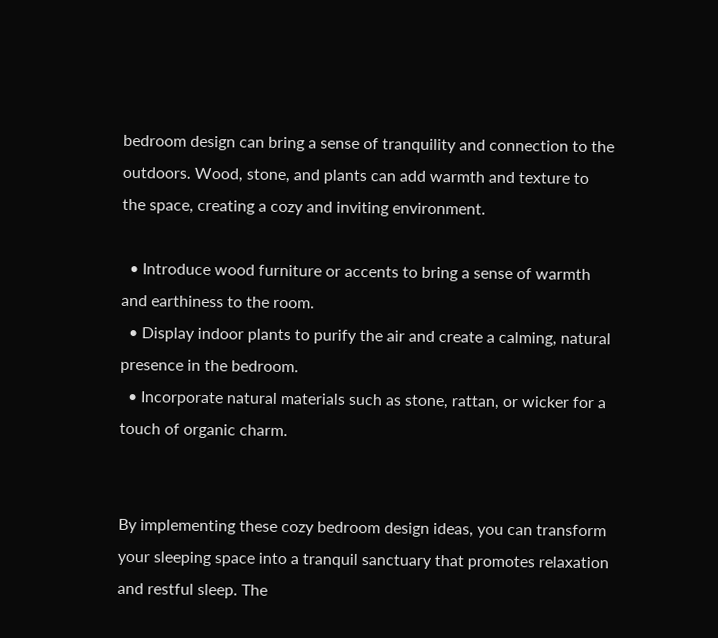bedroom design can bring a sense of tranquility and connection to the outdoors. Wood, stone, and plants can add warmth and texture to the space, creating a cozy and inviting environment.

  • Introduce wood furniture or accents to bring a sense of warmth and earthiness to the room.
  • Display indoor plants to purify the air and create a calming, natural presence in the bedroom.
  • Incorporate natural materials such as stone, rattan, or wicker for a touch of organic charm.


By implementing these cozy bedroom design ideas, you can transform your sleeping space into a tranquil sanctuary that promotes relaxation and restful sleep. The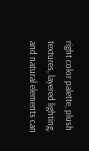right color palette, plush textures, layered lighting, and natural elements can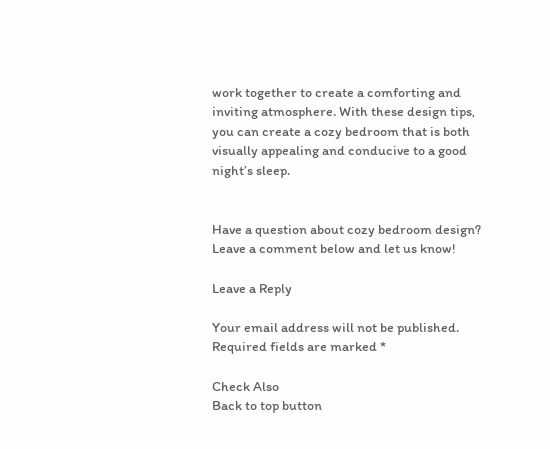work together to create a comforting and inviting atmosphere. With these design tips, you can create a cozy bedroom that is both visually appealing and conducive to a good night’s sleep.


Have a question about cozy bedroom design? Leave a comment below and let us know!

Leave a Reply

Your email address will not be published. Required fields are marked *

Check Also
Back to top button